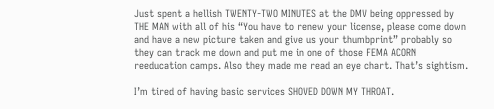Just spent a hellish TWENTY-TWO MINUTES at the DMV being oppressed by THE MAN with all of his “You have to renew your license, please come down and have a new picture taken and give us your thumbprint” probably so they can track me down and put me in one of those FEMA ACORN reeducation camps. Also they made me read an eye chart. That’s sightism.

I’m tired of having basic services SHOVED DOWN MY THROAT.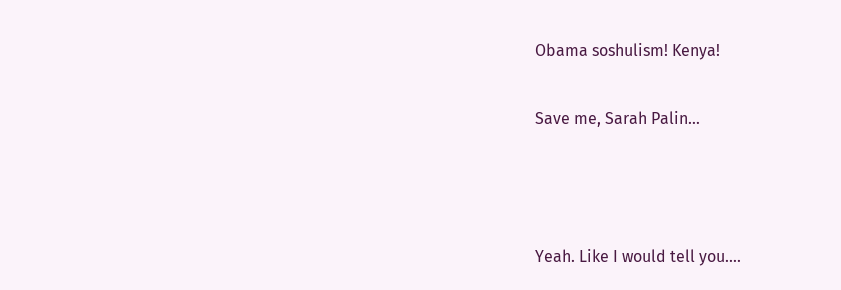Obama soshulism! Kenya!

Save me, Sarah Palin…



Yeah. Like I would tell you....